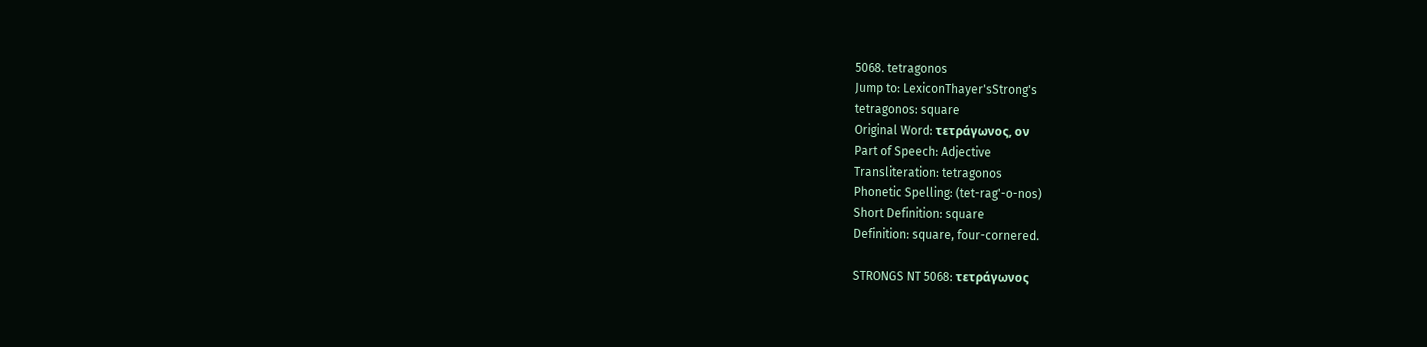5068. tetragonos
Jump to: LexiconThayer'sStrong's
tetragonos: square
Original Word: τετράγωνος, ον
Part of Speech: Adjective
Transliteration: tetragonos
Phonetic Spelling: (tet-rag'-o-nos)
Short Definition: square
Definition: square, four-cornered.

STRONGS NT 5068: τετράγωνος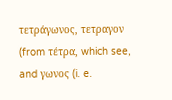τετράγωνος, τετραγον (from τέτρα, which see, and γωνος (i. e.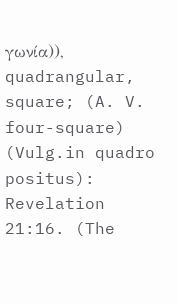γωνία)), quadrangular, square; (A. V. four-square) (Vulg.in quadro positus): Revelation 21:16. (The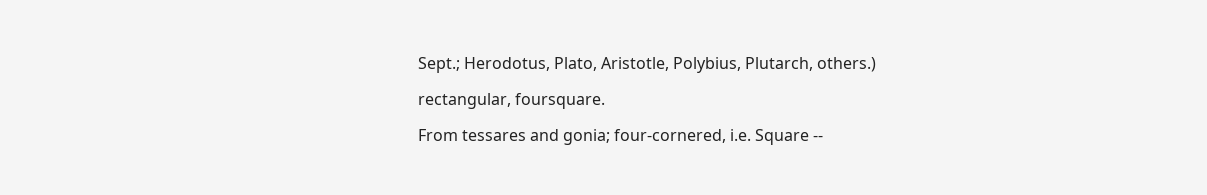Sept.; Herodotus, Plato, Aristotle, Polybius, Plutarch, others.)

rectangular, foursquare.

From tessares and gonia; four-cornered, i.e. Square --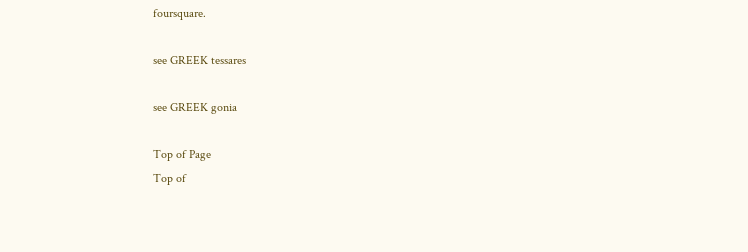foursquare.

see GREEK tessares

see GREEK gonia

Top of Page
Top of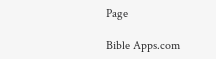Page

Bible Apps.com